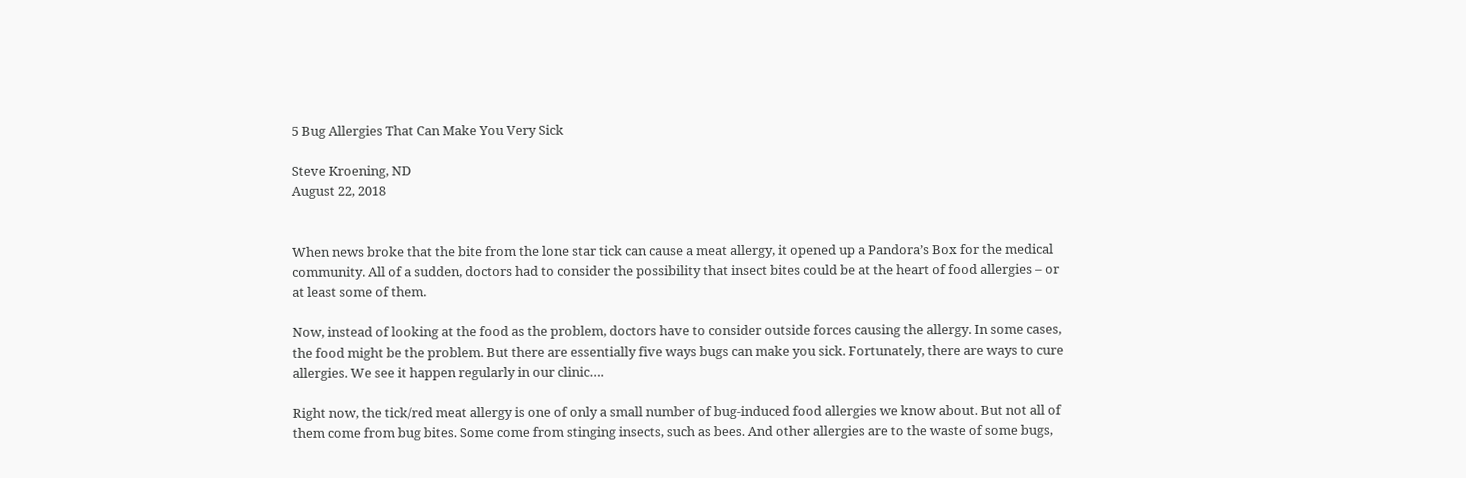5 Bug Allergies That Can Make You Very Sick

Steve Kroening, ND
August 22, 2018


When news broke that the bite from the lone star tick can cause a meat allergy, it opened up a Pandora’s Box for the medical community. All of a sudden, doctors had to consider the possibility that insect bites could be at the heart of food allergies – or at least some of them.

Now, instead of looking at the food as the problem, doctors have to consider outside forces causing the allergy. In some cases, the food might be the problem. But there are essentially five ways bugs can make you sick. Fortunately, there are ways to cure allergies. We see it happen regularly in our clinic….

Right now, the tick/red meat allergy is one of only a small number of bug-induced food allergies we know about. But not all of them come from bug bites. Some come from stinging insects, such as bees. And other allergies are to the waste of some bugs,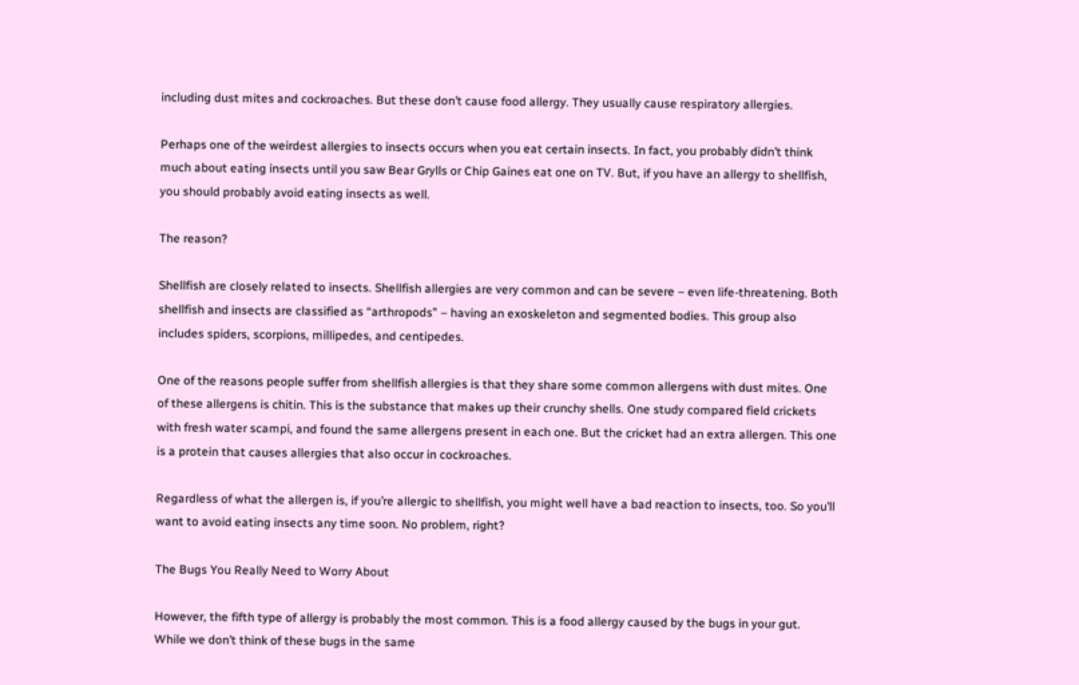including dust mites and cockroaches. But these don’t cause food allergy. They usually cause respiratory allergies.

Perhaps one of the weirdest allergies to insects occurs when you eat certain insects. In fact, you probably didn’t think much about eating insects until you saw Bear Grylls or Chip Gaines eat one on TV. But, if you have an allergy to shellfish, you should probably avoid eating insects as well.

The reason?

Shellfish are closely related to insects. Shellfish allergies are very common and can be severe – even life-threatening. Both shellfish and insects are classified as “arthropods” – having an exoskeleton and segmented bodies. This group also includes spiders, scorpions, millipedes, and centipedes.

One of the reasons people suffer from shellfish allergies is that they share some common allergens with dust mites. One of these allergens is chitin. This is the substance that makes up their crunchy shells. One study compared field crickets with fresh water scampi, and found the same allergens present in each one. But the cricket had an extra allergen. This one is a protein that causes allergies that also occur in cockroaches.

Regardless of what the allergen is, if you’re allergic to shellfish, you might well have a bad reaction to insects, too. So you’ll want to avoid eating insects any time soon. No problem, right?

The Bugs You Really Need to Worry About

However, the fifth type of allergy is probably the most common. This is a food allergy caused by the bugs in your gut. While we don’t think of these bugs in the same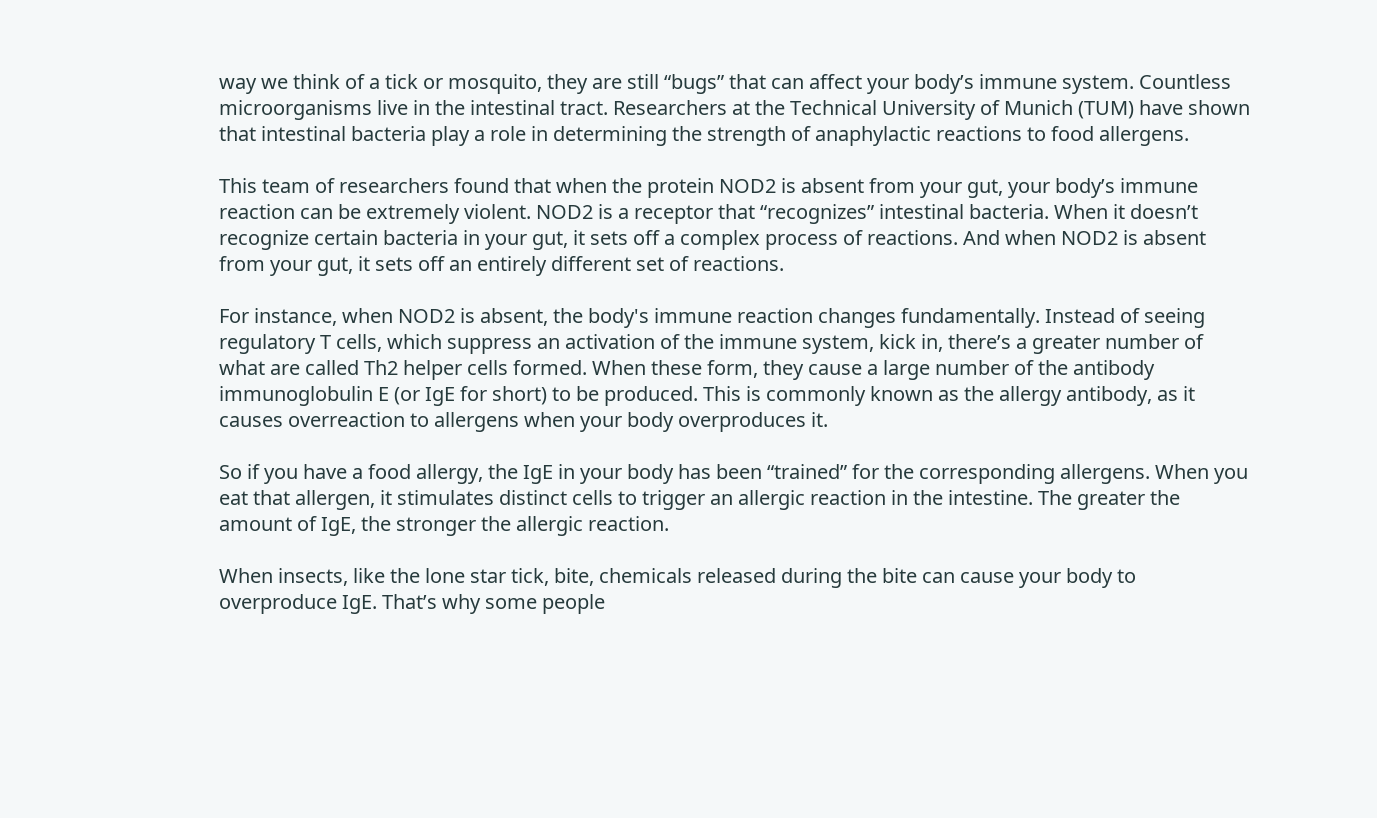way we think of a tick or mosquito, they are still “bugs” that can affect your body’s immune system. Countless microorganisms live in the intestinal tract. Researchers at the Technical University of Munich (TUM) have shown that intestinal bacteria play a role in determining the strength of anaphylactic reactions to food allergens.

This team of researchers found that when the protein NOD2 is absent from your gut, your body’s immune reaction can be extremely violent. NOD2 is a receptor that “recognizes” intestinal bacteria. When it doesn’t recognize certain bacteria in your gut, it sets off a complex process of reactions. And when NOD2 is absent from your gut, it sets off an entirely different set of reactions.

For instance, when NOD2 is absent, the body's immune reaction changes fundamentally. Instead of seeing regulatory T cells, which suppress an activation of the immune system, kick in, there’s a greater number of what are called Th2 helper cells formed. When these form, they cause a large number of the antibody immunoglobulin E (or IgE for short) to be produced. This is commonly known as the allergy antibody, as it causes overreaction to allergens when your body overproduces it.

So if you have a food allergy, the IgE in your body has been “trained” for the corresponding allergens. When you eat that allergen, it stimulates distinct cells to trigger an allergic reaction in the intestine. The greater the amount of IgE, the stronger the allergic reaction.

When insects, like the lone star tick, bite, chemicals released during the bite can cause your body to overproduce IgE. That’s why some people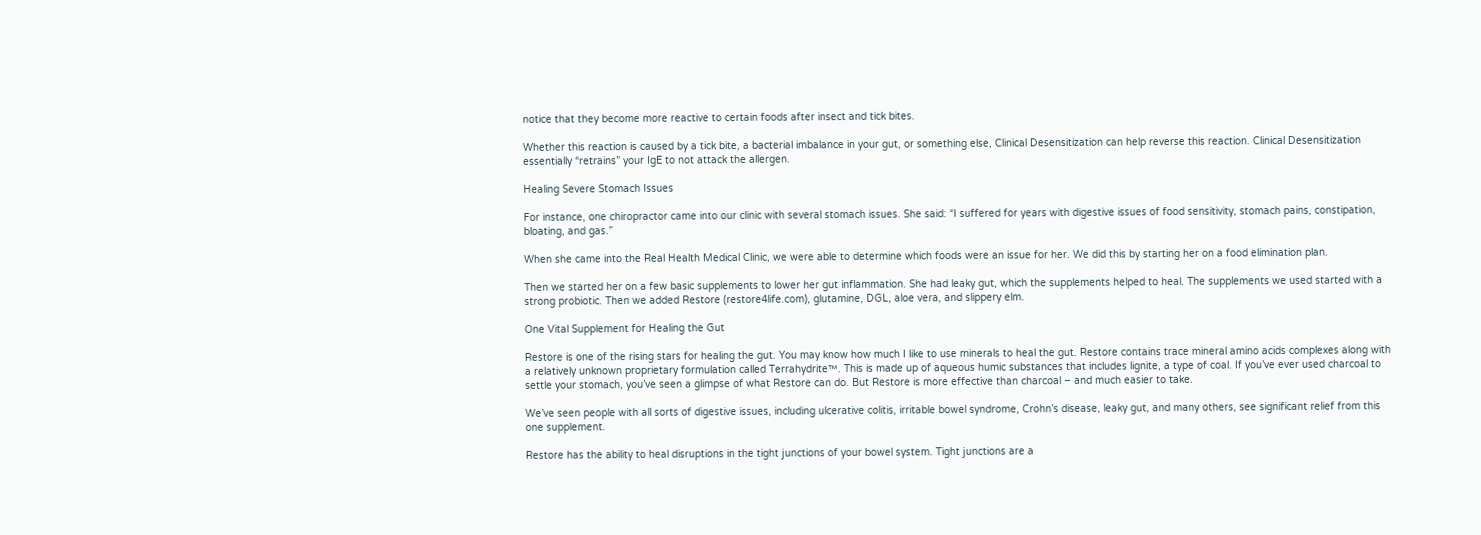notice that they become more reactive to certain foods after insect and tick bites.

Whether this reaction is caused by a tick bite, a bacterial imbalance in your gut, or something else, Clinical Desensitization can help reverse this reaction. Clinical Desensitization essentially “retrains” your IgE to not attack the allergen.

Healing Severe Stomach Issues

For instance, one chiropractor came into our clinic with several stomach issues. She said: “I suffered for years with digestive issues of food sensitivity, stomach pains, constipation, bloating, and gas.”

When she came into the Real Health Medical Clinic, we were able to determine which foods were an issue for her. We did this by starting her on a food elimination plan.

Then we started her on a few basic supplements to lower her gut inflammation. She had leaky gut, which the supplements helped to heal. The supplements we used started with a strong probiotic. Then we added Restore (restore4life.com), glutamine, DGL, aloe vera, and slippery elm.

One Vital Supplement for Healing the Gut

Restore is one of the rising stars for healing the gut. You may know how much I like to use minerals to heal the gut. Restore contains trace mineral amino acids complexes along with a relatively unknown proprietary formulation called Terrahydrite™. This is made up of aqueous humic substances that includes lignite, a type of coal. If you’ve ever used charcoal to settle your stomach, you’ve seen a glimpse of what Restore can do. But Restore is more effective than charcoal – and much easier to take.

We’ve seen people with all sorts of digestive issues, including ulcerative colitis, irritable bowel syndrome, Crohn’s disease, leaky gut, and many others, see significant relief from this one supplement.

Restore has the ability to heal disruptions in the tight junctions of your bowel system. Tight junctions are a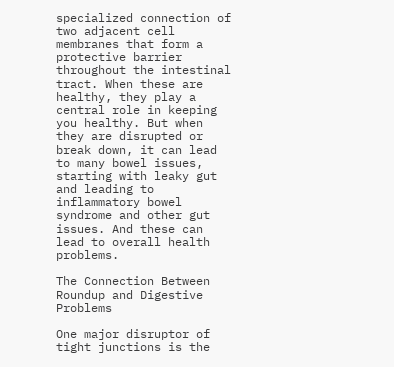specialized connection of two adjacent cell membranes that form a protective barrier throughout the intestinal tract. When these are healthy, they play a central role in keeping you healthy. But when they are disrupted or break down, it can lead to many bowel issues, starting with leaky gut and leading to inflammatory bowel syndrome and other gut issues. And these can lead to overall health problems.

The Connection Between Roundup and Digestive Problems

One major disruptor of tight junctions is the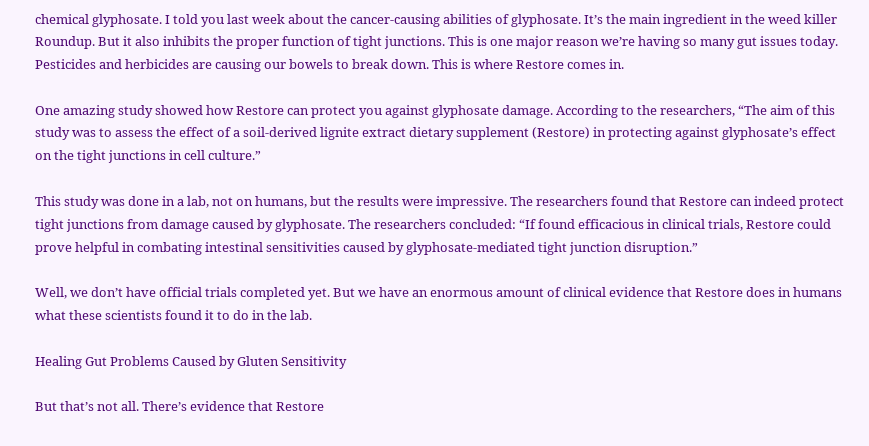chemical glyphosate. I told you last week about the cancer-causing abilities of glyphosate. It’s the main ingredient in the weed killer Roundup. But it also inhibits the proper function of tight junctions. This is one major reason we’re having so many gut issues today. Pesticides and herbicides are causing our bowels to break down. This is where Restore comes in.

One amazing study showed how Restore can protect you against glyphosate damage. According to the researchers, “The aim of this study was to assess the effect of a soil-derived lignite extract dietary supplement (Restore) in protecting against glyphosate’s effect on the tight junctions in cell culture.”

This study was done in a lab, not on humans, but the results were impressive. The researchers found that Restore can indeed protect tight junctions from damage caused by glyphosate. The researchers concluded: “If found efficacious in clinical trials, Restore could prove helpful in combating intestinal sensitivities caused by glyphosate-mediated tight junction disruption.”

Well, we don’t have official trials completed yet. But we have an enormous amount of clinical evidence that Restore does in humans what these scientists found it to do in the lab.

Healing Gut Problems Caused by Gluten Sensitivity

But that’s not all. There’s evidence that Restore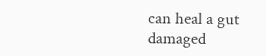can heal a gut damaged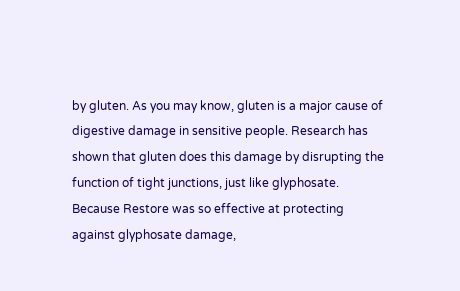by gluten. As you may know, gluten is a major cause of digestive damage in sensitive people. Research has shown that gluten does this damage by disrupting the function of tight junctions, just like glyphosate. Because Restore was so effective at protecting against glyphosate damage,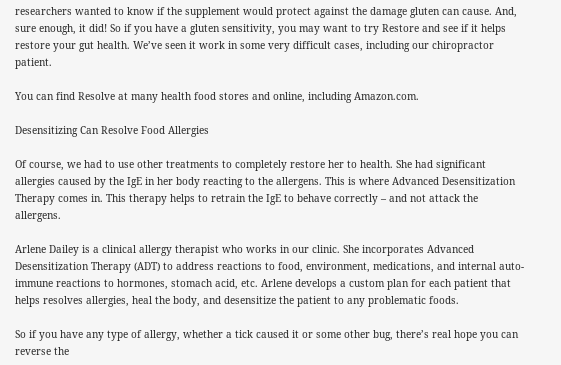researchers wanted to know if the supplement would protect against the damage gluten can cause. And, sure enough, it did! So if you have a gluten sensitivity, you may want to try Restore and see if it helps restore your gut health. We’ve seen it work in some very difficult cases, including our chiropractor patient.

You can find Resolve at many health food stores and online, including Amazon.com.

Desensitizing Can Resolve Food Allergies

Of course, we had to use other treatments to completely restore her to health. She had significant allergies caused by the IgE in her body reacting to the allergens. This is where Advanced Desensitization Therapy comes in. This therapy helps to retrain the IgE to behave correctly – and not attack the allergens.

Arlene Dailey is a clinical allergy therapist who works in our clinic. She incorporates Advanced Desensitization Therapy (ADT) to address reactions to food, environment, medications, and internal auto-immune reactions to hormones, stomach acid, etc. Arlene develops a custom plan for each patient that helps resolves allergies, heal the body, and desensitize the patient to any problematic foods.

So if you have any type of allergy, whether a tick caused it or some other bug, there’s real hope you can reverse the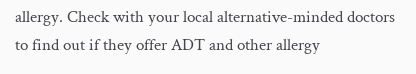allergy. Check with your local alternative-minded doctors to find out if they offer ADT and other allergy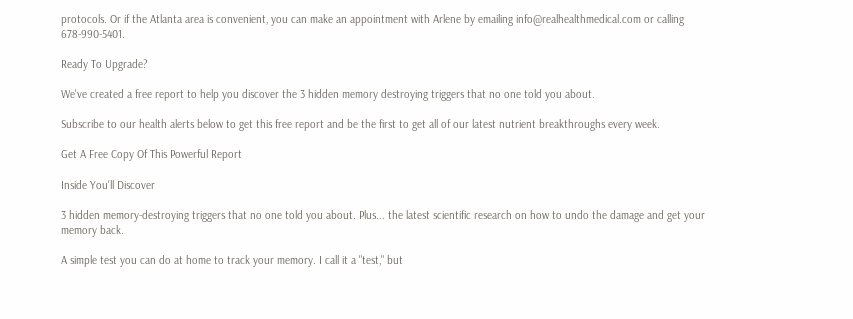protocols. Or if the Atlanta area is convenient, you can make an appointment with Arlene by emailing info@realhealthmedical.com or calling 678-990-5401.

Ready To Upgrade?

We've created a free report to help you discover the 3 hidden memory destroying triggers that no one told you about.

Subscribe to our health alerts below to get this free report and be the first to get all of our latest nutrient breakthroughs every week.

Get A Free Copy Of This Powerful Report

Inside You'll Discover

3 hidden memory-destroying triggers that no one told you about. Plus... the latest scientific research on how to undo the damage and get your memory back.

A simple test you can do at home to track your memory. I call it a "test," but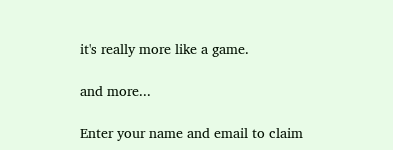it's really more like a game.

and more...

Enter your name and email to claim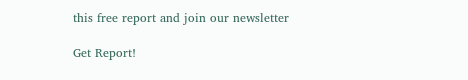this free report and join our newsletter

Get Report!